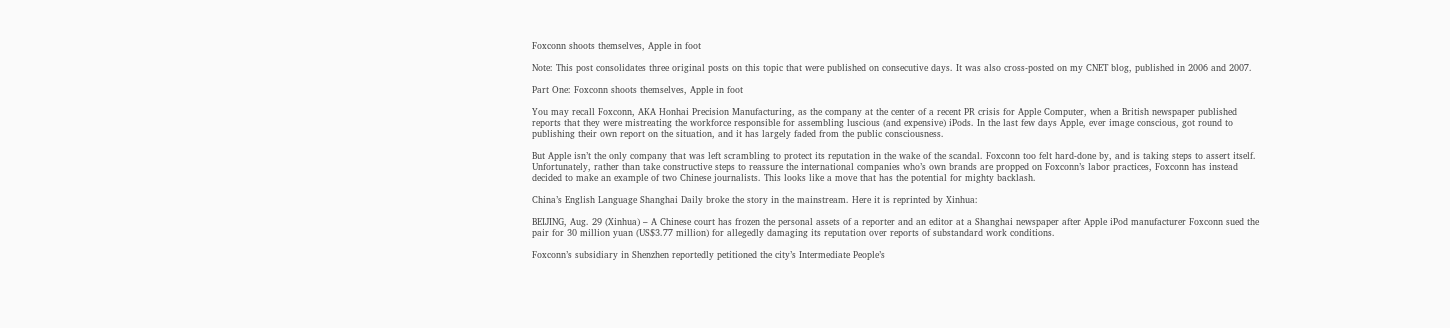Foxconn shoots themselves, Apple in foot

Note: This post consolidates three original posts on this topic that were published on consecutive days. It was also cross-posted on my CNET blog, published in 2006 and 2007.

Part One: Foxconn shoots themselves, Apple in foot

You may recall Foxconn, AKA Honhai Precision Manufacturing, as the company at the center of a recent PR crisis for Apple Computer, when a British newspaper published reports that they were mistreating the workforce responsible for assembling luscious (and expensive) iPods. In the last few days Apple, ever image conscious, got round to publishing their own report on the situation, and it has largely faded from the public consciousness.

But Apple isn’t the only company that was left scrambling to protect its reputation in the wake of the scandal. Foxconn too felt hard-done by, and is taking steps to assert itself. Unfortunately, rather than take constructive steps to reassure the international companies who’s own brands are propped on Foxconn’s labor practices, Foxconn has instead decided to make an example of two Chinese journalists. This looks like a move that has the potential for mighty backlash.

China’s English Language Shanghai Daily broke the story in the mainstream. Here it is reprinted by Xinhua:

BEIJING, Aug. 29 (Xinhua) – A Chinese court has frozen the personal assets of a reporter and an editor at a Shanghai newspaper after Apple iPod manufacturer Foxconn sued the pair for 30 million yuan (US$3.77 million) for allegedly damaging its reputation over reports of substandard work conditions.

Foxconn’s subsidiary in Shenzhen reportedly petitioned the city’s Intermediate People’s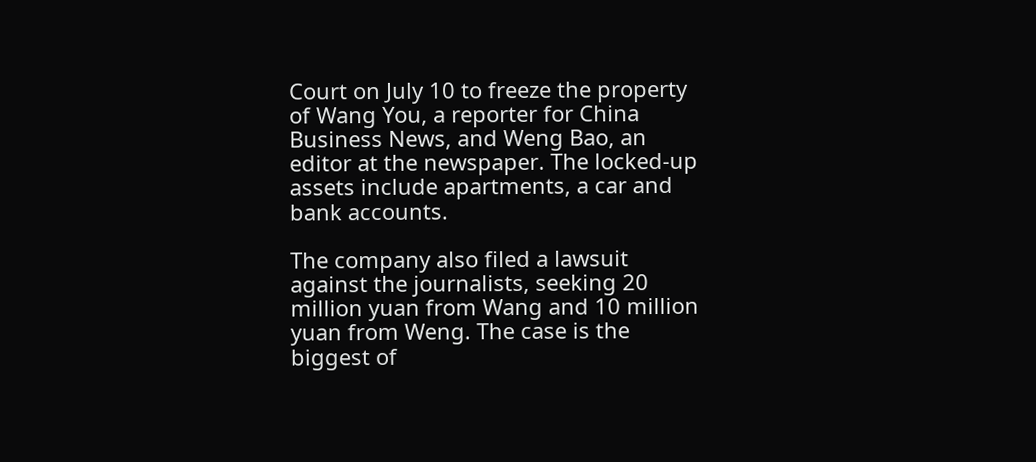Court on July 10 to freeze the property of Wang You, a reporter for China Business News, and Weng Bao, an editor at the newspaper. The locked-up assets include apartments, a car and bank accounts.

The company also filed a lawsuit against the journalists, seeking 20 million yuan from Wang and 10 million yuan from Weng. The case is the biggest of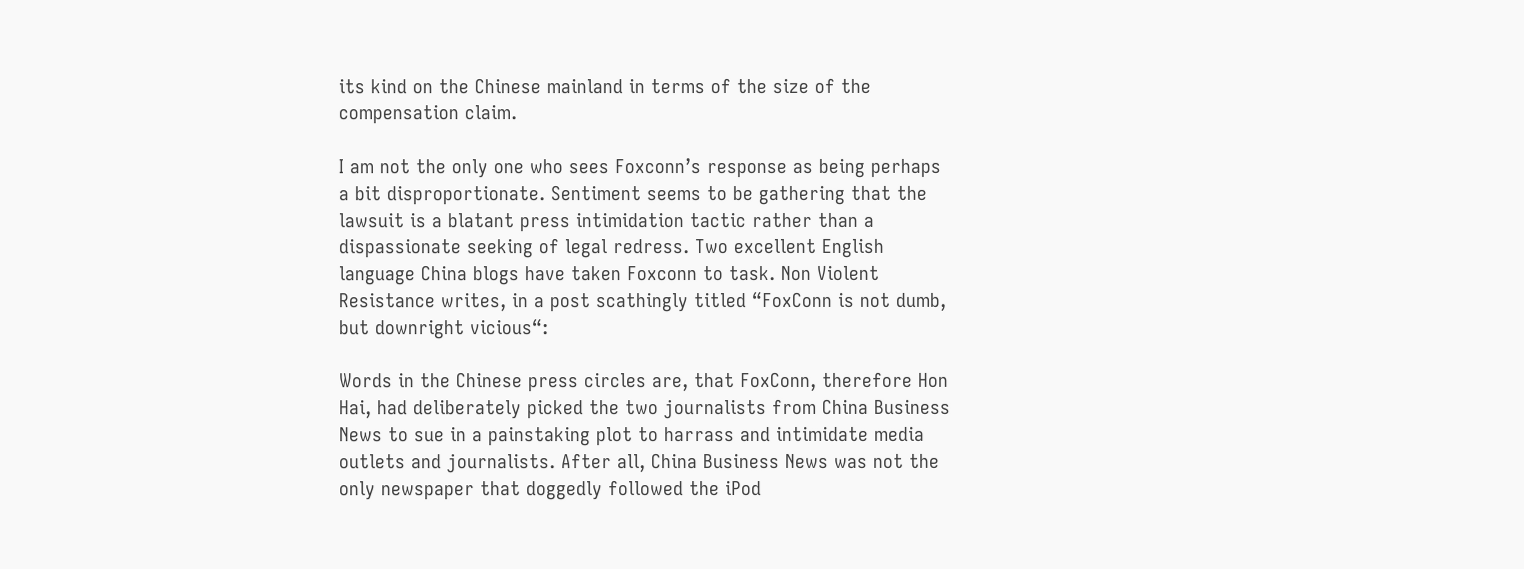its kind on the Chinese mainland in terms of the size of the compensation claim.

I am not the only one who sees Foxconn’s response as being perhaps a bit disproportionate. Sentiment seems to be gathering that the lawsuit is a blatant press intimidation tactic rather than a dispassionate seeking of legal redress. Two excellent English language China blogs have taken Foxconn to task. Non Violent Resistance writes, in a post scathingly titled “FoxConn is not dumb, but downright vicious“:

Words in the Chinese press circles are, that FoxConn, therefore Hon Hai, had deliberately picked the two journalists from China Business News to sue in a painstaking plot to harrass and intimidate media outlets and journalists. After all, China Business News was not the only newspaper that doggedly followed the iPod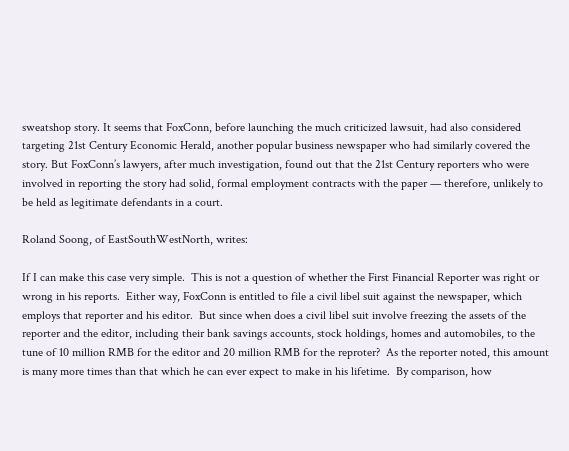sweatshop story. It seems that FoxConn, before launching the much criticized lawsuit, had also considered targeting 21st Century Economic Herald, another popular business newspaper who had similarly covered the story. But FoxConn’s lawyers, after much investigation, found out that the 21st Century reporters who were involved in reporting the story had solid, formal employment contracts with the paper — therefore, unlikely to be held as legitimate defendants in a court.

Roland Soong, of EastSouthWestNorth, writes:

If I can make this case very simple.  This is not a question of whether the First Financial Reporter was right or wrong in his reports.  Either way, FoxConn is entitled to file a civil libel suit against the newspaper, which employs that reporter and his editor.  But since when does a civil libel suit involve freezing the assets of the reporter and the editor, including their bank savings accounts, stock holdings, homes and automobiles, to the tune of 10 million RMB for the editor and 20 million RMB for the reproter?  As the reporter noted, this amount is many more times than that which he can ever expect to make in his lifetime.  By comparison, how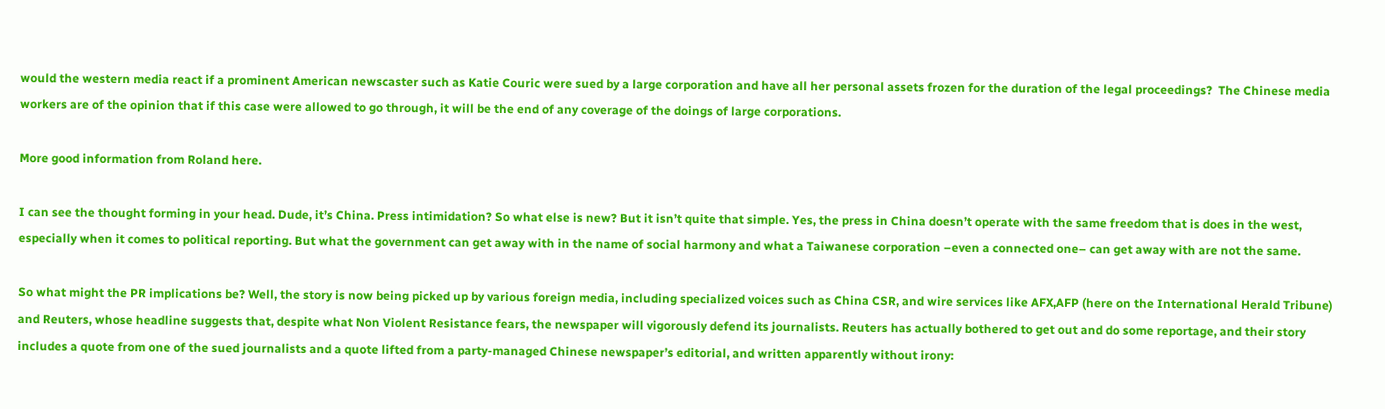would the western media react if a prominent American newscaster such as Katie Couric were sued by a large corporation and have all her personal assets frozen for the duration of the legal proceedings?  The Chinese media workers are of the opinion that if this case were allowed to go through, it will be the end of any coverage of the doings of large corporations.

More good information from Roland here.

I can see the thought forming in your head. Dude, it’s China. Press intimidation? So what else is new? But it isn’t quite that simple. Yes, the press in China doesn’t operate with the same freedom that is does in the west, especially when it comes to political reporting. But what the government can get away with in the name of social harmony and what a Taiwanese corporation –even a connected one– can get away with are not the same.

So what might the PR implications be? Well, the story is now being picked up by various foreign media, including specialized voices such as China CSR, and wire services like AFX,AFP (here on the International Herald Tribune) and Reuters, whose headline suggests that, despite what Non Violent Resistance fears, the newspaper will vigorously defend its journalists. Reuters has actually bothered to get out and do some reportage, and their story includes a quote from one of the sued journalists and a quote lifted from a party-managed Chinese newspaper’s editorial, and written apparently without irony: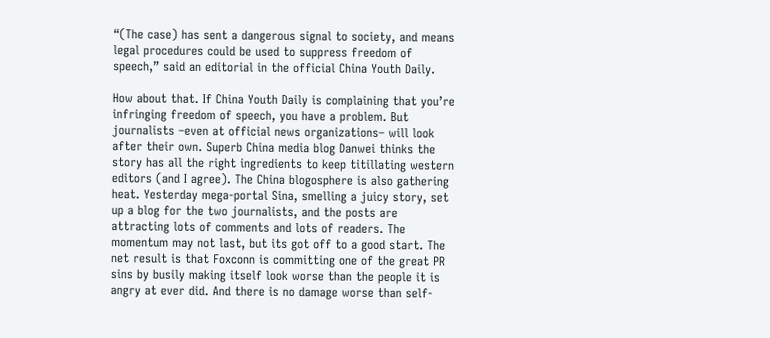“(The case) has sent a dangerous signal to society, and means legal procedures could be used to suppress freedom of speech,” said an editorial in the official China Youth Daily.

How about that. If China Youth Daily is complaining that you’re infringing freedom of speech, you have a problem. But journalists –even at official news organizations– will look after their own. Superb China media blog Danwei thinks the story has all the right ingredients to keep titillating western editors (and I agree). The China blogosphere is also gathering heat. Yesterday mega-portal Sina, smelling a juicy story, set up a blog for the two journalists, and the posts are attracting lots of comments and lots of readers. The momentum may not last, but its got off to a good start. The net result is that Foxconn is committing one of the great PR sins by busily making itself look worse than the people it is angry at ever did. And there is no damage worse than self-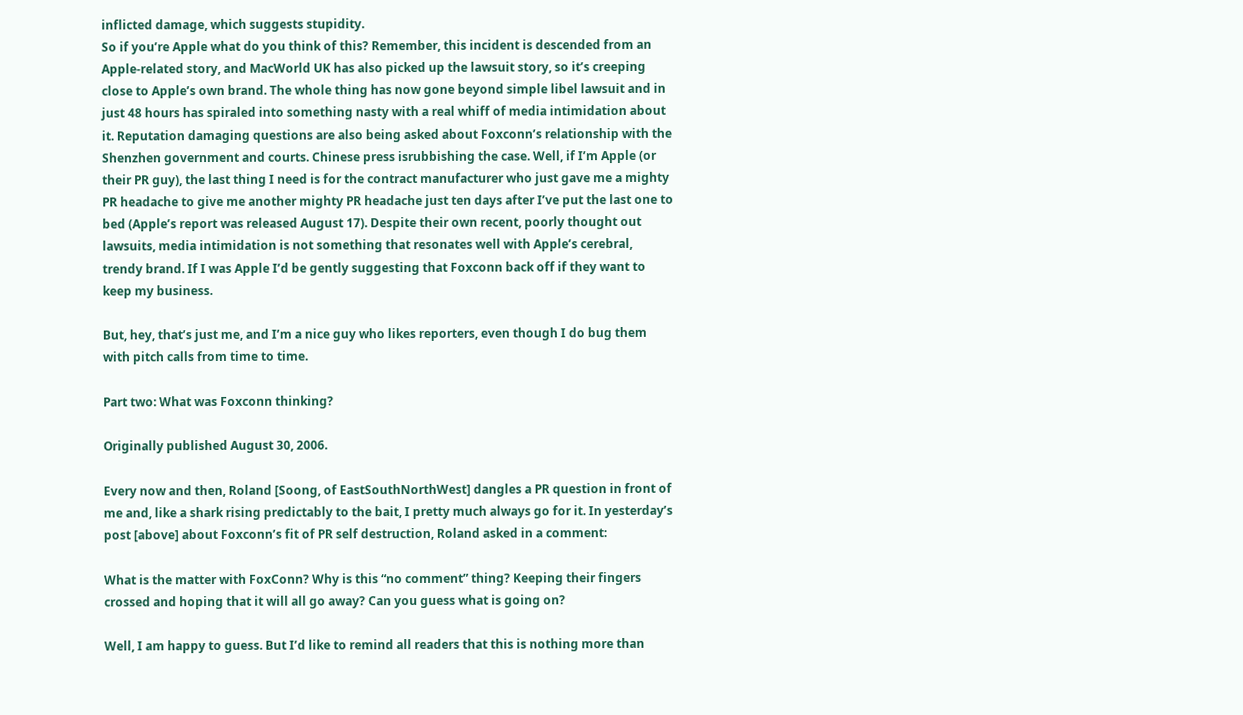inflicted damage, which suggests stupidity.
So if you’re Apple what do you think of this? Remember, this incident is descended from an Apple-related story, and MacWorld UK has also picked up the lawsuit story, so it’s creeping close to Apple’s own brand. The whole thing has now gone beyond simple libel lawsuit and in just 48 hours has spiraled into something nasty with a real whiff of media intimidation about it. Reputation damaging questions are also being asked about Foxconn’s relationship with the Shenzhen government and courts. Chinese press isrubbishing the case. Well, if I’m Apple (or their PR guy), the last thing I need is for the contract manufacturer who just gave me a mighty PR headache to give me another mighty PR headache just ten days after I’ve put the last one to bed (Apple’s report was released August 17). Despite their own recent, poorly thought out lawsuits, media intimidation is not something that resonates well with Apple’s cerebral, trendy brand. If I was Apple I’d be gently suggesting that Foxconn back off if they want to keep my business.

But, hey, that’s just me, and I’m a nice guy who likes reporters, even though I do bug them with pitch calls from time to time.

Part two: What was Foxconn thinking?

Originally published August 30, 2006.

Every now and then, Roland [Soong, of EastSouthNorthWest] dangles a PR question in front of me and, like a shark rising predictably to the bait, I pretty much always go for it. In yesterday’s post [above] about Foxconn’s fit of PR self destruction, Roland asked in a comment:

What is the matter with FoxConn? Why is this “no comment” thing? Keeping their fingers crossed and hoping that it will all go away? Can you guess what is going on?

Well, I am happy to guess. But I’d like to remind all readers that this is nothing more than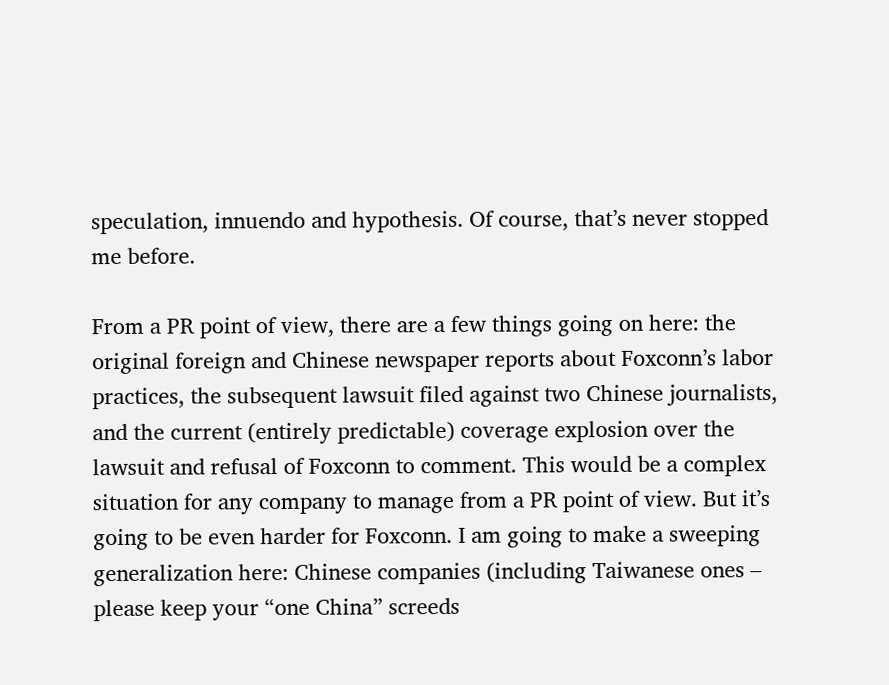speculation, innuendo and hypothesis. Of course, that’s never stopped me before.

From a PR point of view, there are a few things going on here: the original foreign and Chinese newspaper reports about Foxconn’s labor practices, the subsequent lawsuit filed against two Chinese journalists, and the current (entirely predictable) coverage explosion over the lawsuit and refusal of Foxconn to comment. This would be a complex situation for any company to manage from a PR point of view. But it’s going to be even harder for Foxconn. I am going to make a sweeping generalization here: Chinese companies (including Taiwanese ones – please keep your “one China” screeds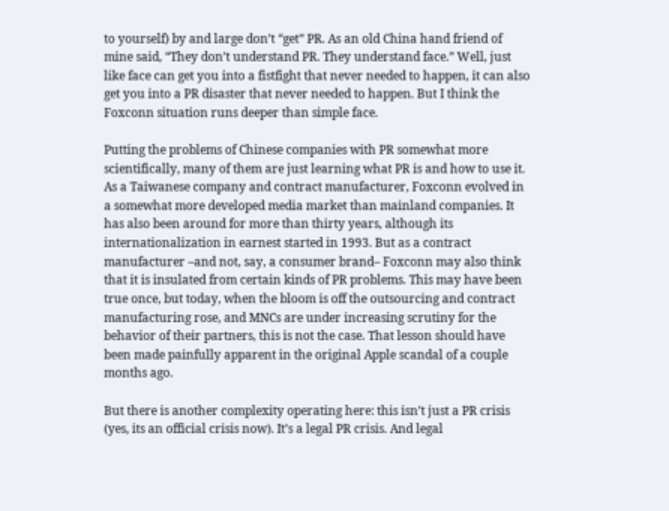to yourself) by and large don’t “get” PR. As an old China hand friend of mine said, “They don’t understand PR. They understand face.” Well, just like face can get you into a fistfight that never needed to happen, it can also get you into a PR disaster that never needed to happen. But I think the Foxconn situation runs deeper than simple face.

Putting the problems of Chinese companies with PR somewhat more scientifically, many of them are just learning what PR is and how to use it. As a Taiwanese company and contract manufacturer, Foxconn evolved in a somewhat more developed media market than mainland companies. It has also been around for more than thirty years, although its internationalization in earnest started in 1993. But as a contract manufacturer –and not, say, a consumer brand– Foxconn may also think that it is insulated from certain kinds of PR problems. This may have been true once, but today, when the bloom is off the outsourcing and contract manufacturing rose, and MNCs are under increasing scrutiny for the behavior of their partners, this is not the case. That lesson should have been made painfully apparent in the original Apple scandal of a couple months ago.

But there is another complexity operating here: this isn’t just a PR crisis (yes, its an official crisis now). It’s a legal PR crisis. And legal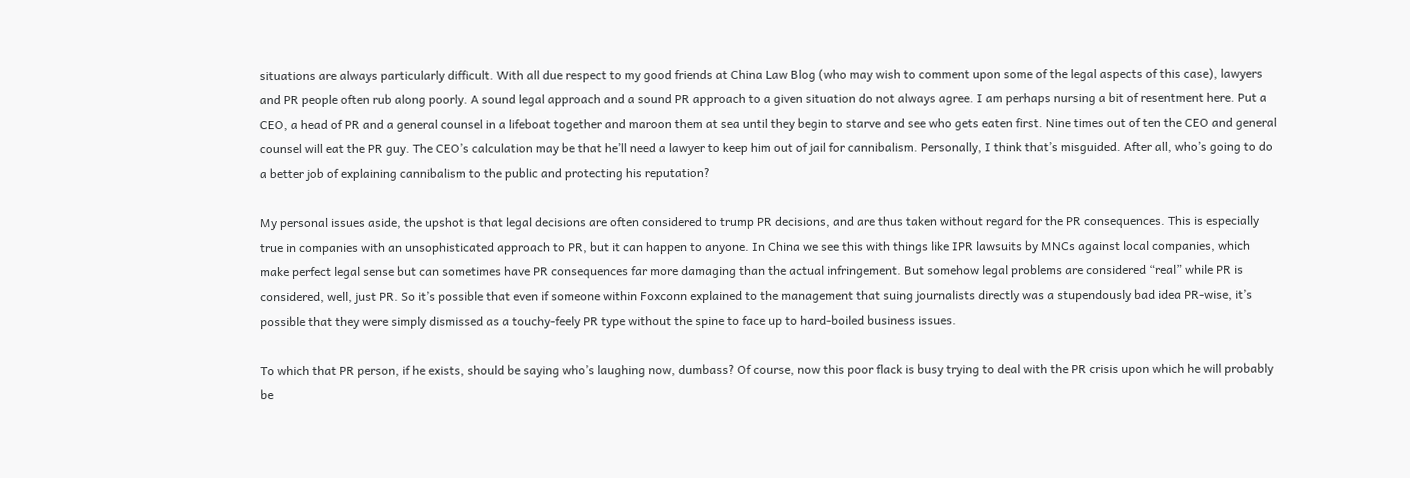situations are always particularly difficult. With all due respect to my good friends at China Law Blog (who may wish to comment upon some of the legal aspects of this case), lawyers and PR people often rub along poorly. A sound legal approach and a sound PR approach to a given situation do not always agree. I am perhaps nursing a bit of resentment here. Put a CEO, a head of PR and a general counsel in a lifeboat together and maroon them at sea until they begin to starve and see who gets eaten first. Nine times out of ten the CEO and general counsel will eat the PR guy. The CEO’s calculation may be that he’ll need a lawyer to keep him out of jail for cannibalism. Personally, I think that’s misguided. After all, who’s going to do a better job of explaining cannibalism to the public and protecting his reputation?

My personal issues aside, the upshot is that legal decisions are often considered to trump PR decisions, and are thus taken without regard for the PR consequences. This is especially true in companies with an unsophisticated approach to PR, but it can happen to anyone. In China we see this with things like IPR lawsuits by MNCs against local companies, which make perfect legal sense but can sometimes have PR consequences far more damaging than the actual infringement. But somehow legal problems are considered “real” while PR is considered, well, just PR. So it’s possible that even if someone within Foxconn explained to the management that suing journalists directly was a stupendously bad idea PR-wise, it’s possible that they were simply dismissed as a touchy-feely PR type without the spine to face up to hard-boiled business issues.

To which that PR person, if he exists, should be saying who’s laughing now, dumbass? Of course, now this poor flack is busy trying to deal with the PR crisis upon which he will probably be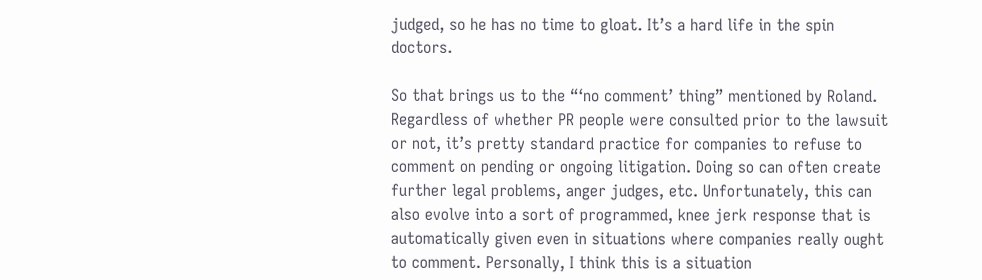judged, so he has no time to gloat. It’s a hard life in the spin doctors.

So that brings us to the “‘no comment’ thing” mentioned by Roland. Regardless of whether PR people were consulted prior to the lawsuit or not, it’s pretty standard practice for companies to refuse to comment on pending or ongoing litigation. Doing so can often create further legal problems, anger judges, etc. Unfortunately, this can also evolve into a sort of programmed, knee jerk response that is automatically given even in situations where companies really ought to comment. Personally, I think this is a situation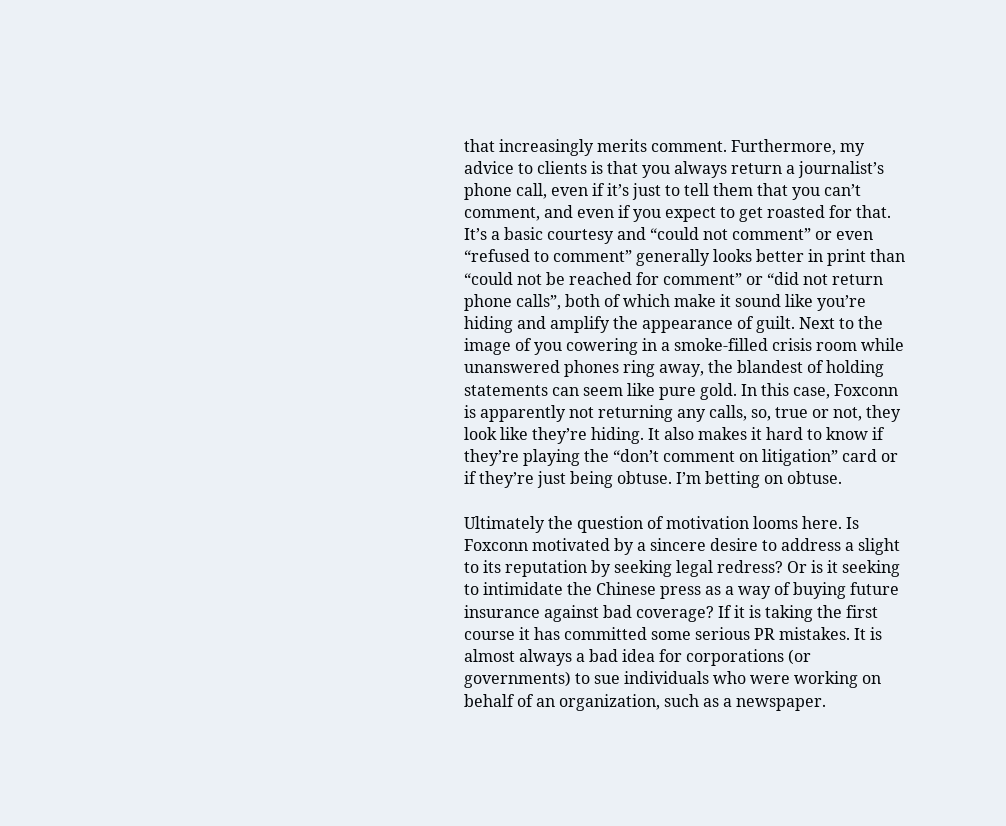that increasingly merits comment. Furthermore, my advice to clients is that you always return a journalist’s phone call, even if it’s just to tell them that you can’t comment, and even if you expect to get roasted for that. It’s a basic courtesy and “could not comment” or even “refused to comment” generally looks better in print than “could not be reached for comment” or “did not return phone calls”, both of which make it sound like you’re hiding and amplify the appearance of guilt. Next to the image of you cowering in a smoke-filled crisis room while unanswered phones ring away, the blandest of holding statements can seem like pure gold. In this case, Foxconn is apparently not returning any calls, so, true or not, they look like they’re hiding. It also makes it hard to know if they’re playing the “don’t comment on litigation” card or if they’re just being obtuse. I’m betting on obtuse.

Ultimately the question of motivation looms here. Is Foxconn motivated by a sincere desire to address a slight to its reputation by seeking legal redress? Or is it seeking to intimidate the Chinese press as a way of buying future insurance against bad coverage? If it is taking the first course it has committed some serious PR mistakes. It is almost always a bad idea for corporations (or governments) to sue individuals who were working on behalf of an organization, such as a newspaper.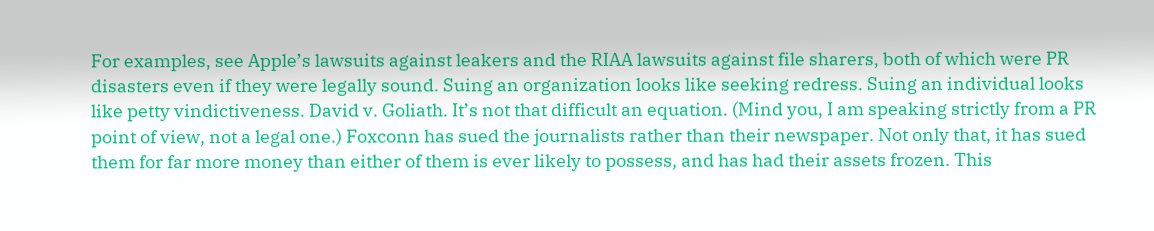For examples, see Apple’s lawsuits against leakers and the RIAA lawsuits against file sharers, both of which were PR disasters even if they were legally sound. Suing an organization looks like seeking redress. Suing an individual looks like petty vindictiveness. David v. Goliath. It’s not that difficult an equation. (Mind you, I am speaking strictly from a PR point of view, not a legal one.) Foxconn has sued the journalists rather than their newspaper. Not only that, it has sued them for far more money than either of them is ever likely to possess, and has had their assets frozen. This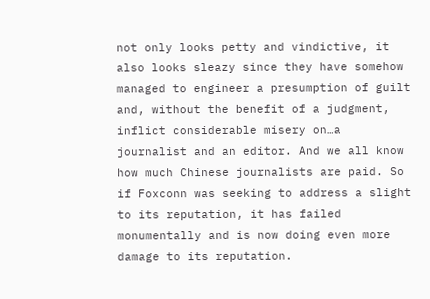not only looks petty and vindictive, it also looks sleazy since they have somehow managed to engineer a presumption of guilt and, without the benefit of a judgment, inflict considerable misery on…a journalist and an editor. And we all know how much Chinese journalists are paid. So if Foxconn was seeking to address a slight to its reputation, it has failed monumentally and is now doing even more damage to its reputation.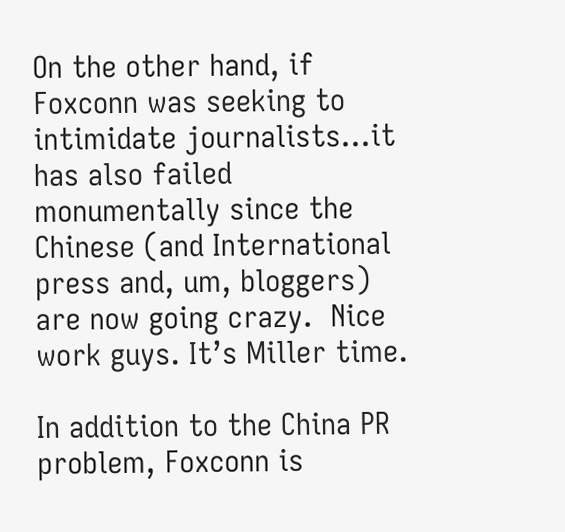On the other hand, if Foxconn was seeking to intimidate journalists…it has also failed monumentally since the Chinese (and International press and, um, bloggers) are now going crazy.  Nice work guys. It’s Miller time.

In addition to the China PR problem, Foxconn is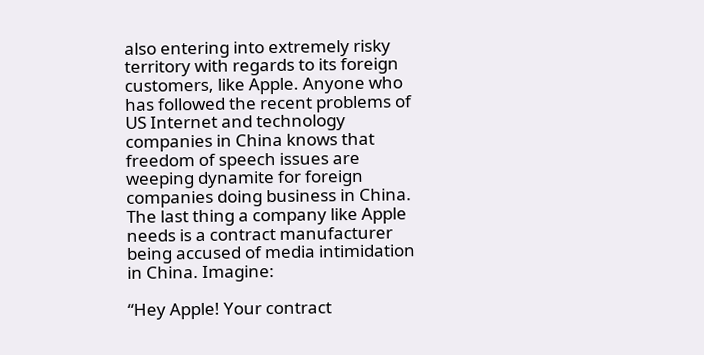also entering into extremely risky territory with regards to its foreign customers, like Apple. Anyone who has followed the recent problems of US Internet and technology companies in China knows that freedom of speech issues are weeping dynamite for foreign companies doing business in China. The last thing a company like Apple needs is a contract manufacturer being accused of media intimidation in China. Imagine:

“Hey Apple! Your contract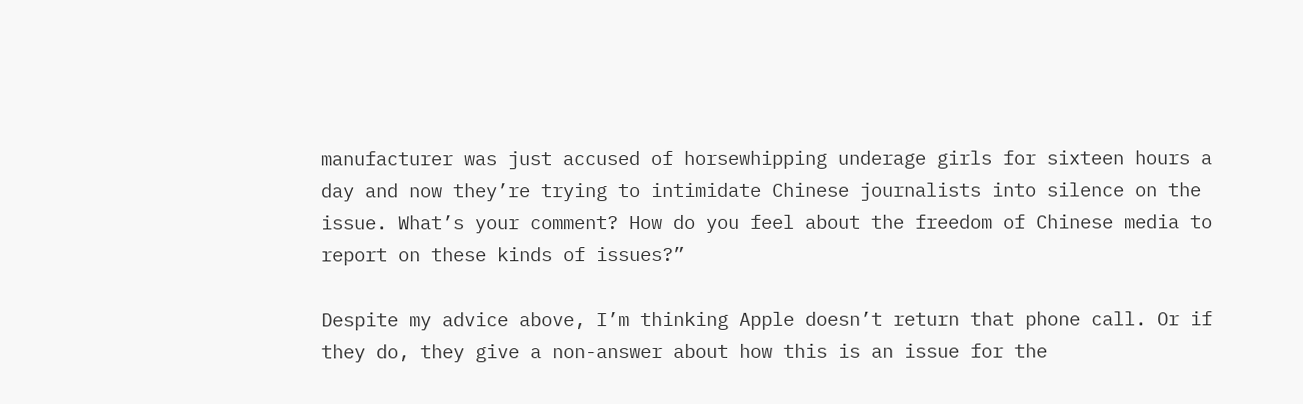manufacturer was just accused of horsewhipping underage girls for sixteen hours a day and now they’re trying to intimidate Chinese journalists into silence on the issue. What’s your comment? How do you feel about the freedom of Chinese media to report on these kinds of issues?”

Despite my advice above, I’m thinking Apple doesn’t return that phone call. Or if they do, they give a non-answer about how this is an issue for the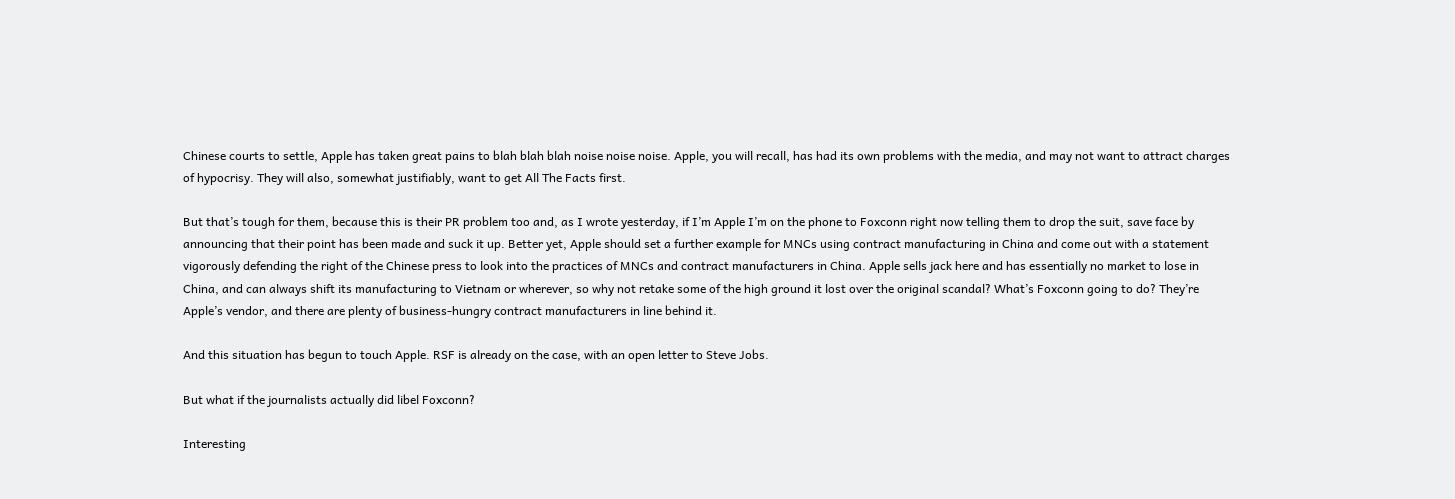Chinese courts to settle, Apple has taken great pains to blah blah blah noise noise noise. Apple, you will recall, has had its own problems with the media, and may not want to attract charges of hypocrisy. They will also, somewhat justifiably, want to get All The Facts first.

But that’s tough for them, because this is their PR problem too and, as I wrote yesterday, if I’m Apple I’m on the phone to Foxconn right now telling them to drop the suit, save face by announcing that their point has been made and suck it up. Better yet, Apple should set a further example for MNCs using contract manufacturing in China and come out with a statement vigorously defending the right of the Chinese press to look into the practices of MNCs and contract manufacturers in China. Apple sells jack here and has essentially no market to lose in China, and can always shift its manufacturing to Vietnam or wherever, so why not retake some of the high ground it lost over the original scandal? What’s Foxconn going to do? They’re Apple’s vendor, and there are plenty of business-hungry contract manufacturers in line behind it.

And this situation has begun to touch Apple. RSF is already on the case, with an open letter to Steve Jobs.

But what if the journalists actually did libel Foxconn?

Interesting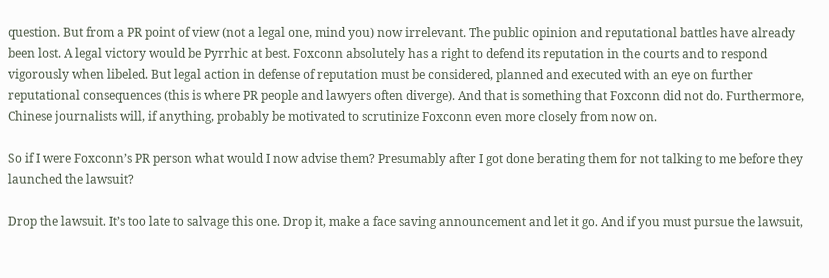question. But from a PR point of view (not a legal one, mind you) now irrelevant. The public opinion and reputational battles have already been lost. A legal victory would be Pyrrhic at best. Foxconn absolutely has a right to defend its reputation in the courts and to respond vigorously when libeled. But legal action in defense of reputation must be considered, planned and executed with an eye on further reputational consequences (this is where PR people and lawyers often diverge). And that is something that Foxconn did not do. Furthermore, Chinese journalists will, if anything, probably be motivated to scrutinize Foxconn even more closely from now on.

So if I were Foxconn’s PR person what would I now advise them? Presumably after I got done berating them for not talking to me before they launched the lawsuit?

Drop the lawsuit. It’s too late to salvage this one. Drop it, make a face saving announcement and let it go. And if you must pursue the lawsuit,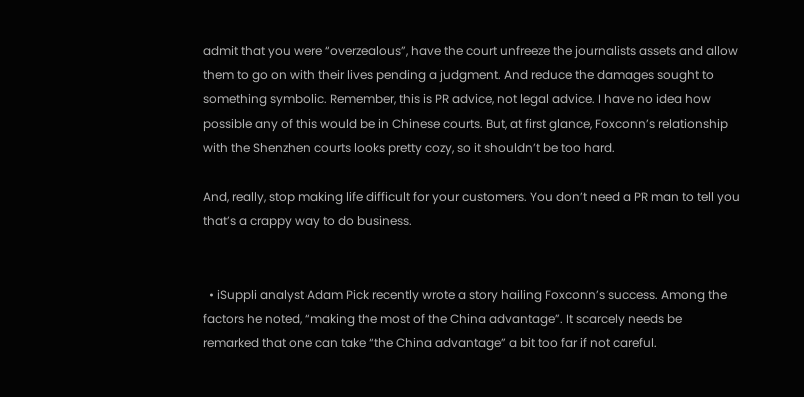admit that you were “overzealous”, have the court unfreeze the journalists assets and allow them to go on with their lives pending a judgment. And reduce the damages sought to something symbolic. Remember, this is PR advice, not legal advice. I have no idea how possible any of this would be in Chinese courts. But, at first glance, Foxconn’s relationship with the Shenzhen courts looks pretty cozy, so it shouldn’t be too hard.

And, really, stop making life difficult for your customers. You don’t need a PR man to tell you that’s a crappy way to do business.


  • iSuppli analyst Adam Pick recently wrote a story hailing Foxconn’s success. Among the factors he noted, “making the most of the China advantage”. It scarcely needs be remarked that one can take “the China advantage” a bit too far if not careful.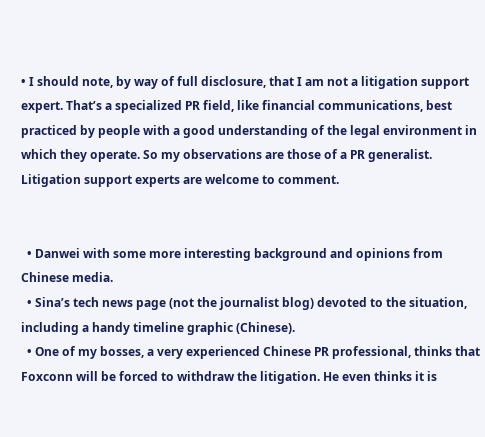• I should note, by way of full disclosure, that I am not a litigation support expert. That’s a specialized PR field, like financial communications, best practiced by people with a good understanding of the legal environment in which they operate. So my observations are those of a PR generalist. Litigation support experts are welcome to comment.


  • Danwei with some more interesting background and opinions from Chinese media.
  • Sina’s tech news page (not the journalist blog) devoted to the situation, including a handy timeline graphic (Chinese).
  • One of my bosses, a very experienced Chinese PR professional, thinks that Foxconn will be forced to withdraw the litigation. He even thinks it is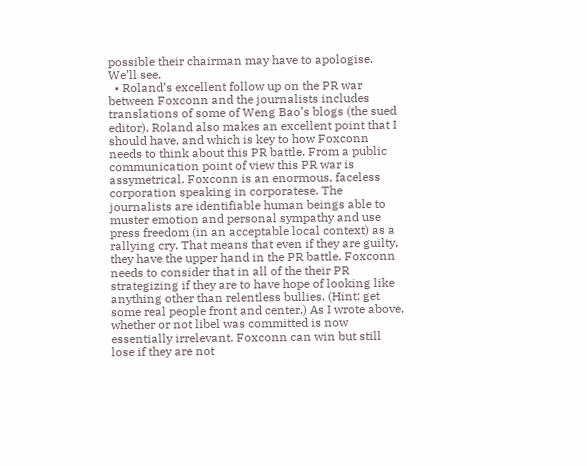possible their chairman may have to apologise. We’ll see.
  • Roland’s excellent follow up on the PR war between Foxconn and the journalists includes translations of some of Weng Bao’s blogs (the sued editor). Roland also makes an excellent point that I should have, and which is key to how Foxconn needs to think about this PR battle. From a public communication point of view this PR war is assymetrical. Foxconn is an enormous, faceless corporation speaking in corporatese. The journalists are identifiable human beings able to muster emotion and personal sympathy and use press freedom (in an acceptable local context) as a rallying cry. That means that even if they are guilty, they have the upper hand in the PR battle. Foxconn needs to consider that in all of the their PR strategizing if they are to have hope of looking like anything other than relentless bullies. (Hint: get some real people front and center.) As I wrote above, whether or not libel was committed is now essentially irrelevant. Foxconn can win but still lose if they are not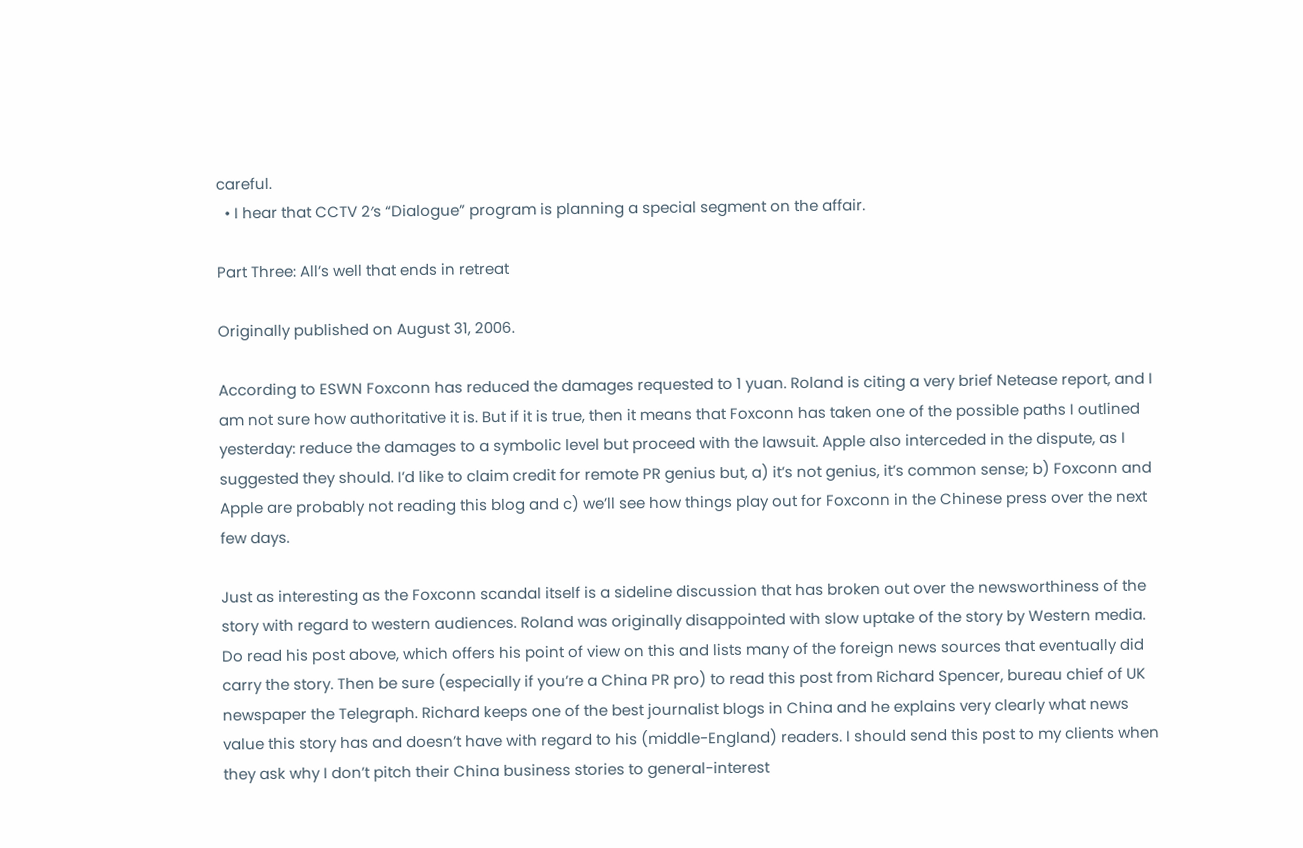careful.
  • I hear that CCTV 2′s “Dialogue” program is planning a special segment on the affair.

Part Three: All’s well that ends in retreat

Originally published on August 31, 2006.

According to ESWN Foxconn has reduced the damages requested to 1 yuan. Roland is citing a very brief Netease report, and I am not sure how authoritative it is. But if it is true, then it means that Foxconn has taken one of the possible paths I outlined yesterday: reduce the damages to a symbolic level but proceed with the lawsuit. Apple also interceded in the dispute, as I suggested they should. I’d like to claim credit for remote PR genius but, a) it’s not genius, it’s common sense; b) Foxconn and Apple are probably not reading this blog and c) we’ll see how things play out for Foxconn in the Chinese press over the next few days.

Just as interesting as the Foxconn scandal itself is a sideline discussion that has broken out over the newsworthiness of the story with regard to western audiences. Roland was originally disappointed with slow uptake of the story by Western media. Do read his post above, which offers his point of view on this and lists many of the foreign news sources that eventually did carry the story. Then be sure (especially if you’re a China PR pro) to read this post from Richard Spencer, bureau chief of UK newspaper the Telegraph. Richard keeps one of the best journalist blogs in China and he explains very clearly what news value this story has and doesn’t have with regard to his (middle-England) readers. I should send this post to my clients when they ask why I don’t pitch their China business stories to general-interest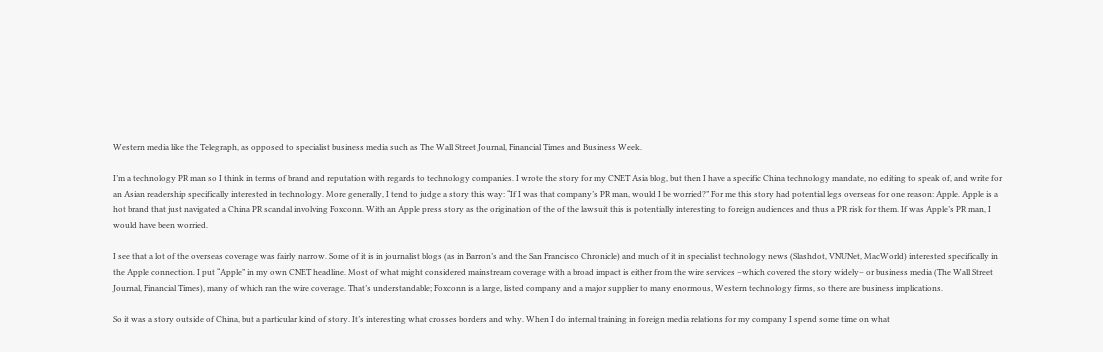Western media like the Telegraph, as opposed to specialist business media such as The Wall Street Journal, Financial Times and Business Week.

I’m a technology PR man so I think in terms of brand and reputation with regards to technology companies. I wrote the story for my CNET Asia blog, but then I have a specific China technology mandate, no editing to speak of, and write for an Asian readership specifically interested in technology. More generally, I tend to judge a story this way: “If I was that company’s PR man, would I be worried?” For me this story had potential legs overseas for one reason: Apple. Apple is a hot brand that just navigated a China PR scandal involving Foxconn. With an Apple press story as the origination of the of the lawsuit this is potentially interesting to foreign audiences and thus a PR risk for them. If was Apple’s PR man, I would have been worried.

I see that a lot of the overseas coverage was fairly narrow. Some of it is in journalist blogs (as in Barron’s and the San Francisco Chronicle) and much of it in specialist technology news (Slashdot, VNUNet, MacWorld) interested specifically in the Apple connection. I put “Apple” in my own CNET headline. Most of what might considered mainstream coverage with a broad impact is either from the wire services –which covered the story widely– or business media (The Wall Street Journal, Financial Times), many of which ran the wire coverage. That’s understandable; Foxconn is a large, listed company and a major supplier to many enormous, Western technology firms, so there are business implications.

So it was a story outside of China, but a particular kind of story. It’s interesting what crosses borders and why. When I do internal training in foreign media relations for my company I spend some time on what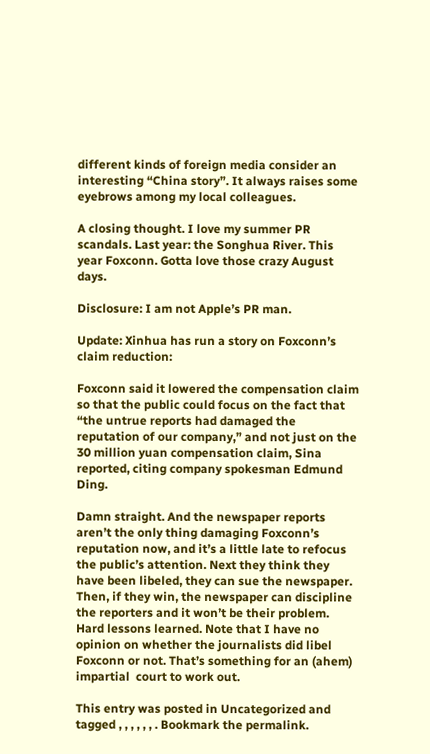different kinds of foreign media consider an interesting “China story”. It always raises some eyebrows among my local colleagues.

A closing thought. I love my summer PR scandals. Last year: the Songhua River. This year Foxconn. Gotta love those crazy August days.

Disclosure: I am not Apple’s PR man.

Update: Xinhua has run a story on Foxconn’s claim reduction:

Foxconn said it lowered the compensation claim so that the public could focus on the fact that “the untrue reports had damaged the reputation of our company,” and not just on the 30 million yuan compensation claim, Sina reported, citing company spokesman Edmund Ding.

Damn straight. And the newspaper reports aren’t the only thing damaging Foxconn’s reputation now, and it’s a little late to refocus the public’s attention. Next they think they have been libeled, they can sue the newspaper. Then, if they win, the newspaper can discipline the reporters and it won’t be their problem. Hard lessons learned. Note that I have no opinion on whether the journalists did libel Foxconn or not. That’s something for an (ahem) impartial  court to work out.

This entry was posted in Uncategorized and tagged , , , , , , . Bookmark the permalink.